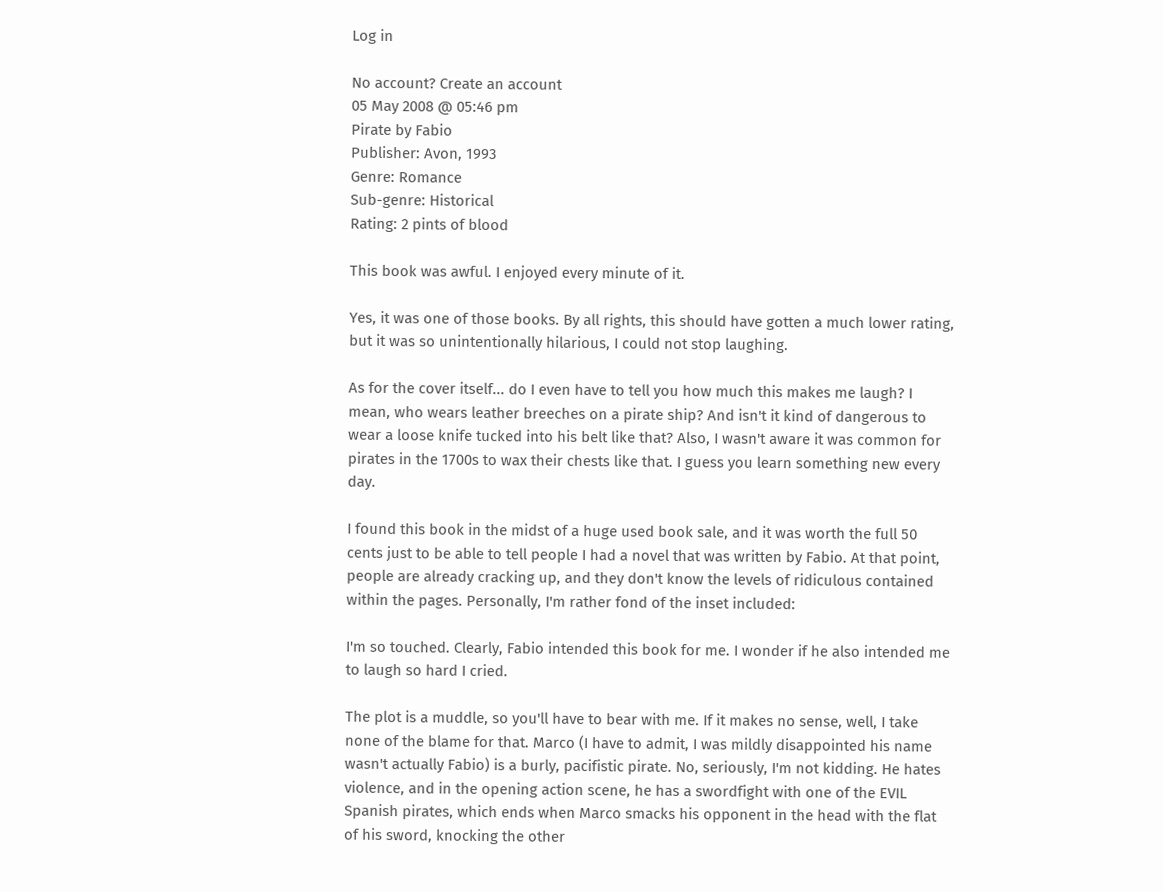Log in

No account? Create an account
05 May 2008 @ 05:46 pm
Pirate by Fabio
Publisher: Avon, 1993
Genre: Romance
Sub-genre: Historical
Rating: 2 pints of blood

This book was awful. I enjoyed every minute of it.

Yes, it was one of those books. By all rights, this should have gotten a much lower rating, but it was so unintentionally hilarious, I could not stop laughing.

As for the cover itself... do I even have to tell you how much this makes me laugh? I mean, who wears leather breeches on a pirate ship? And isn't it kind of dangerous to wear a loose knife tucked into his belt like that? Also, I wasn't aware it was common for pirates in the 1700s to wax their chests like that. I guess you learn something new every day.

I found this book in the midst of a huge used book sale, and it was worth the full 50 cents just to be able to tell people I had a novel that was written by Fabio. At that point, people are already cracking up, and they don't know the levels of ridiculous contained within the pages. Personally, I'm rather fond of the inset included:

I'm so touched. Clearly, Fabio intended this book for me. I wonder if he also intended me to laugh so hard I cried.

The plot is a muddle, so you'll have to bear with me. If it makes no sense, well, I take none of the blame for that. Marco (I have to admit, I was mildly disappointed his name wasn't actually Fabio) is a burly, pacifistic pirate. No, seriously, I'm not kidding. He hates violence, and in the opening action scene, he has a swordfight with one of the EVIL Spanish pirates, which ends when Marco smacks his opponent in the head with the flat of his sword, knocking the other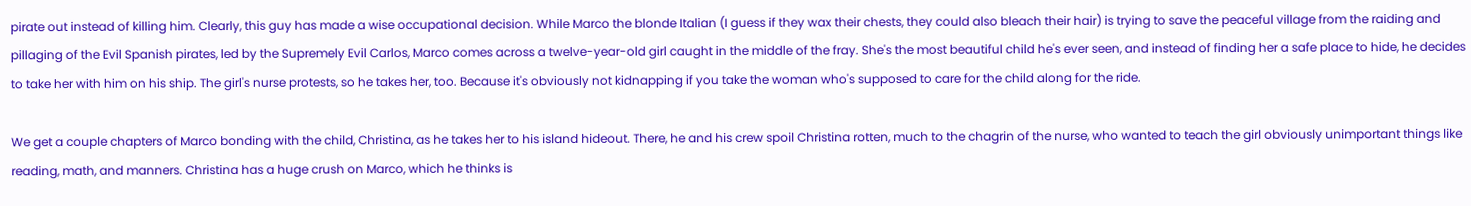pirate out instead of killing him. Clearly, this guy has made a wise occupational decision. While Marco the blonde Italian (I guess if they wax their chests, they could also bleach their hair) is trying to save the peaceful village from the raiding and pillaging of the Evil Spanish pirates, led by the Supremely Evil Carlos, Marco comes across a twelve-year-old girl caught in the middle of the fray. She's the most beautiful child he's ever seen, and instead of finding her a safe place to hide, he decides to take her with him on his ship. The girl's nurse protests, so he takes her, too. Because it's obviously not kidnapping if you take the woman who's supposed to care for the child along for the ride.

We get a couple chapters of Marco bonding with the child, Christina, as he takes her to his island hideout. There, he and his crew spoil Christina rotten, much to the chagrin of the nurse, who wanted to teach the girl obviously unimportant things like reading, math, and manners. Christina has a huge crush on Marco, which he thinks is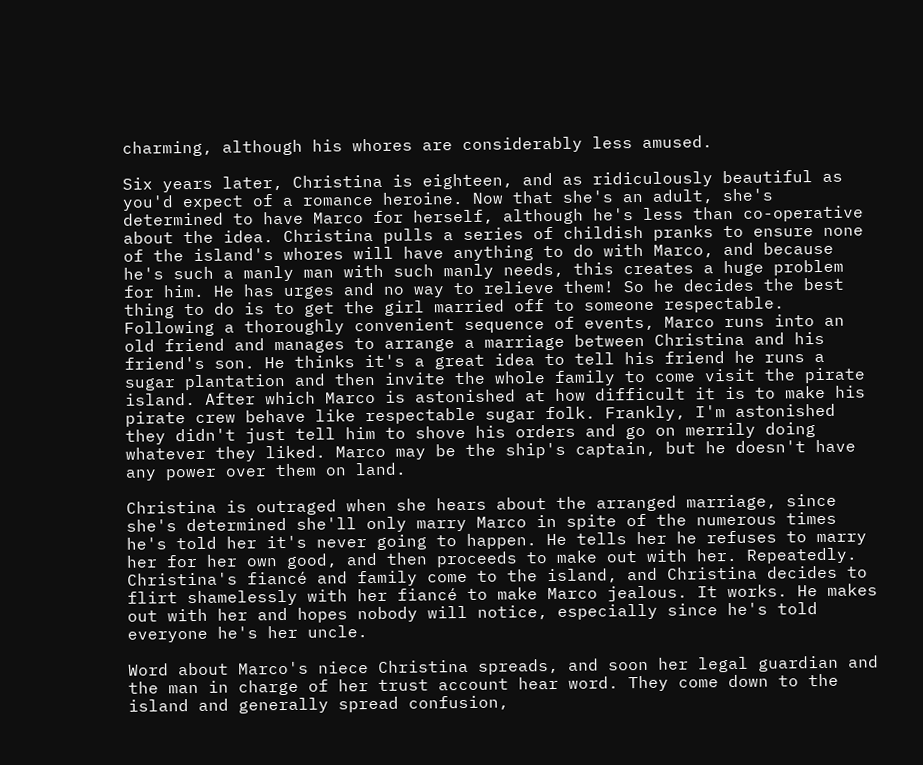charming, although his whores are considerably less amused.

Six years later, Christina is eighteen, and as ridiculously beautiful as you'd expect of a romance heroine. Now that she's an adult, she's determined to have Marco for herself, although he's less than co-operative about the idea. Christina pulls a series of childish pranks to ensure none of the island's whores will have anything to do with Marco, and because he's such a manly man with such manly needs, this creates a huge problem for him. He has urges and no way to relieve them! So he decides the best thing to do is to get the girl married off to someone respectable. Following a thoroughly convenient sequence of events, Marco runs into an old friend and manages to arrange a marriage between Christina and his friend's son. He thinks it's a great idea to tell his friend he runs a sugar plantation and then invite the whole family to come visit the pirate island. After which Marco is astonished at how difficult it is to make his pirate crew behave like respectable sugar folk. Frankly, I'm astonished they didn't just tell him to shove his orders and go on merrily doing whatever they liked. Marco may be the ship's captain, but he doesn't have any power over them on land.

Christina is outraged when she hears about the arranged marriage, since she's determined she'll only marry Marco in spite of the numerous times he's told her it's never going to happen. He tells her he refuses to marry her for her own good, and then proceeds to make out with her. Repeatedly. Christina's fiancé and family come to the island, and Christina decides to flirt shamelessly with her fiancé to make Marco jealous. It works. He makes out with her and hopes nobody will notice, especially since he's told everyone he's her uncle.

Word about Marco's niece Christina spreads, and soon her legal guardian and the man in charge of her trust account hear word. They come down to the island and generally spread confusion,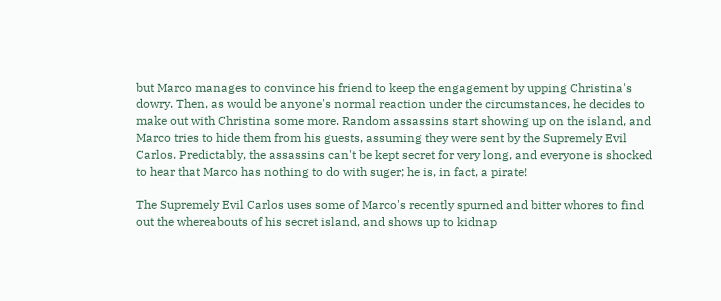but Marco manages to convince his friend to keep the engagement by upping Christina's dowry. Then, as would be anyone's normal reaction under the circumstances, he decides to make out with Christina some more. Random assassins start showing up on the island, and Marco tries to hide them from his guests, assuming they were sent by the Supremely Evil Carlos. Predictably, the assassins can't be kept secret for very long, and everyone is shocked to hear that Marco has nothing to do with suger; he is, in fact, a pirate!

The Supremely Evil Carlos uses some of Marco's recently spurned and bitter whores to find out the whereabouts of his secret island, and shows up to kidnap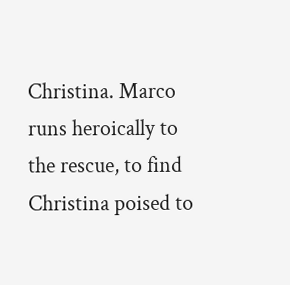Christina. Marco runs heroically to the rescue, to find Christina poised to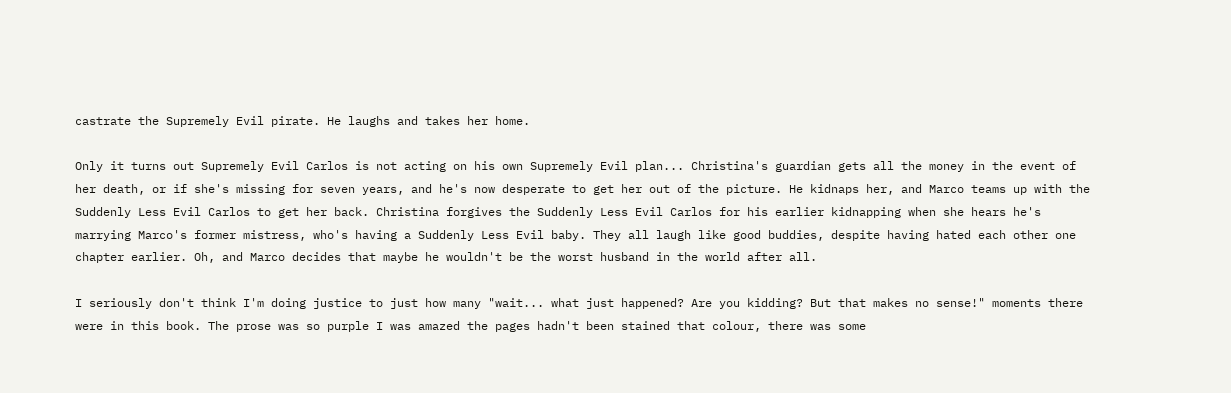castrate the Supremely Evil pirate. He laughs and takes her home.

Only it turns out Supremely Evil Carlos is not acting on his own Supremely Evil plan... Christina's guardian gets all the money in the event of her death, or if she's missing for seven years, and he's now desperate to get her out of the picture. He kidnaps her, and Marco teams up with the Suddenly Less Evil Carlos to get her back. Christina forgives the Suddenly Less Evil Carlos for his earlier kidnapping when she hears he's marrying Marco's former mistress, who's having a Suddenly Less Evil baby. They all laugh like good buddies, despite having hated each other one chapter earlier. Oh, and Marco decides that maybe he wouldn't be the worst husband in the world after all.

I seriously don't think I'm doing justice to just how many "wait... what just happened? Are you kidding? But that makes no sense!" moments there were in this book. The prose was so purple I was amazed the pages hadn't been stained that colour, there was some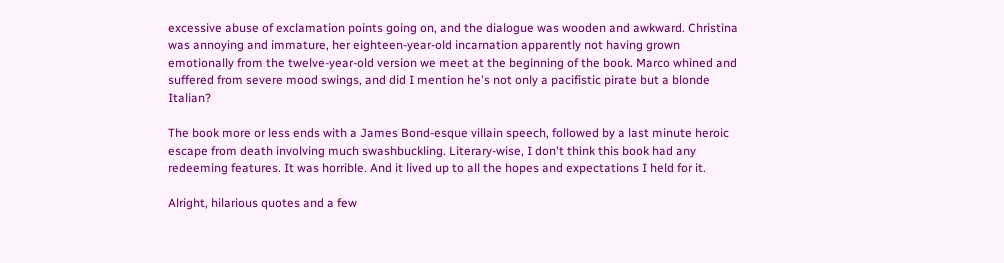excessive abuse of exclamation points going on, and the dialogue was wooden and awkward. Christina was annoying and immature, her eighteen-year-old incarnation apparently not having grown emotionally from the twelve-year-old version we meet at the beginning of the book. Marco whined and suffered from severe mood swings, and did I mention he's not only a pacifistic pirate but a blonde Italian?

The book more or less ends with a James Bond-esque villain speech, followed by a last minute heroic escape from death involving much swashbuckling. Literary-wise, I don't think this book had any redeeming features. It was horrible. And it lived up to all the hopes and expectations I held for it.

Alright, hilarious quotes and a few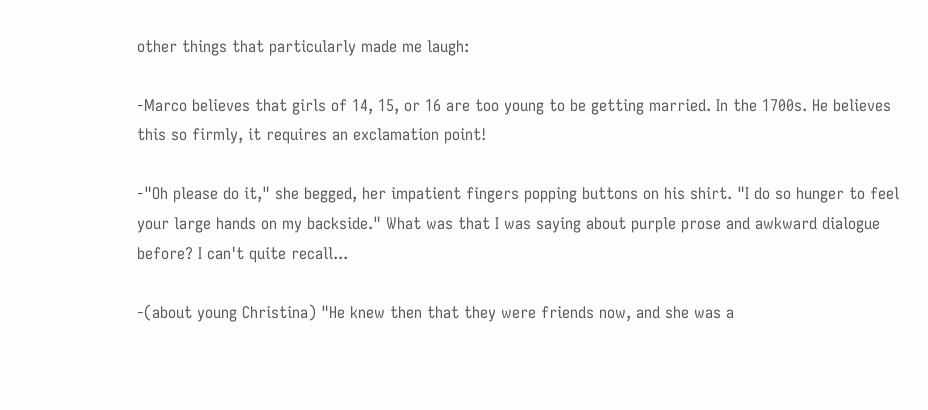other things that particularly made me laugh:

-Marco believes that girls of 14, 15, or 16 are too young to be getting married. In the 1700s. He believes this so firmly, it requires an exclamation point!

-"Oh please do it," she begged, her impatient fingers popping buttons on his shirt. "I do so hunger to feel your large hands on my backside." What was that I was saying about purple prose and awkward dialogue before? I can't quite recall...

-(about young Christina) "He knew then that they were friends now, and she was a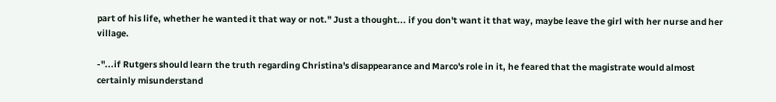part of his life, whether he wanted it that way or not." Just a thought... if you don't want it that way, maybe leave the girl with her nurse and her village.

-"...if Rutgers should learn the truth regarding Christina's disappearance and Marco's role in it, he feared that the magistrate would almost certainly misunderstand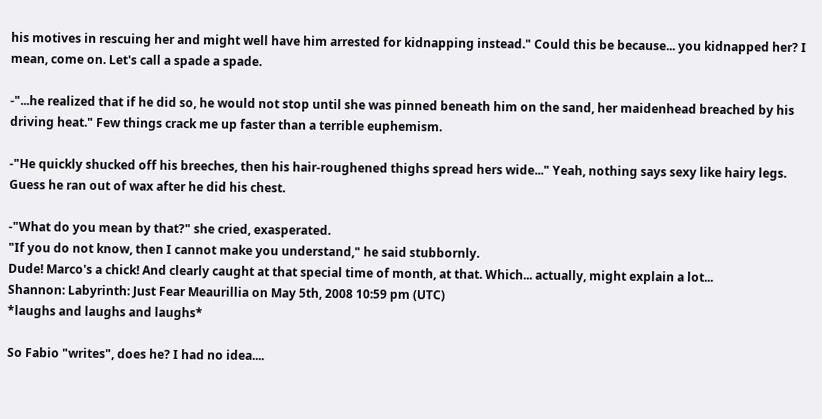his motives in rescuing her and might well have him arrested for kidnapping instead." Could this be because... you kidnapped her? I mean, come on. Let's call a spade a spade.

-"...he realized that if he did so, he would not stop until she was pinned beneath him on the sand, her maidenhead breached by his driving heat." Few things crack me up faster than a terrible euphemism.

-"He quickly shucked off his breeches, then his hair-roughened thighs spread hers wide..." Yeah, nothing says sexy like hairy legs. Guess he ran out of wax after he did his chest.

-"What do you mean by that?" she cried, exasperated.
"If you do not know, then I cannot make you understand," he said stubbornly.
Dude! Marco's a chick! And clearly caught at that special time of month, at that. Which... actually, might explain a lot...
Shannon: Labyrinth: Just Fear Meaurillia on May 5th, 2008 10:59 pm (UTC)
*laughs and laughs and laughs*

So Fabio "writes", does he? I had no idea....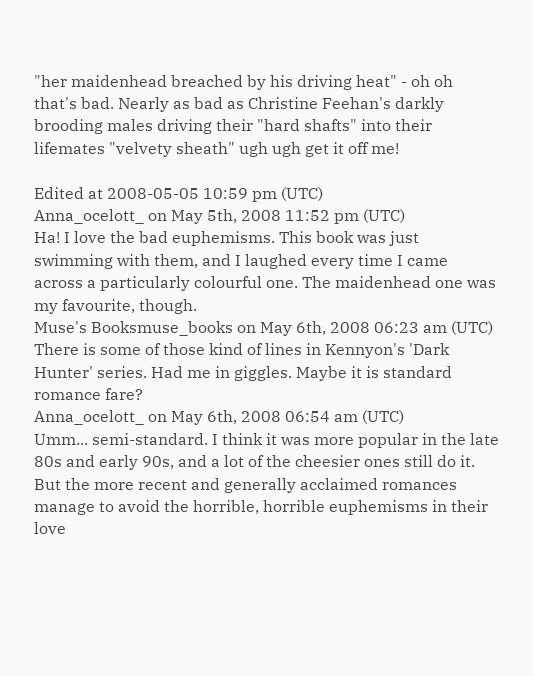"her maidenhead breached by his driving heat" - oh oh that's bad. Nearly as bad as Christine Feehan's darkly brooding males driving their "hard shafts" into their lifemates "velvety sheath" ugh ugh get it off me!

Edited at 2008-05-05 10:59 pm (UTC)
Anna_ocelott_ on May 5th, 2008 11:52 pm (UTC)
Ha! I love the bad euphemisms. This book was just swimming with them, and I laughed every time I came across a particularly colourful one. The maidenhead one was my favourite, though.
Muse's Booksmuse_books on May 6th, 2008 06:23 am (UTC)
There is some of those kind of lines in Kennyon's 'Dark Hunter' series. Had me in giggles. Maybe it is standard romance fare?
Anna_ocelott_ on May 6th, 2008 06:54 am (UTC)
Umm... semi-standard. I think it was more popular in the late 80s and early 90s, and a lot of the cheesier ones still do it. But the more recent and generally acclaimed romances manage to avoid the horrible, horrible euphemisms in their love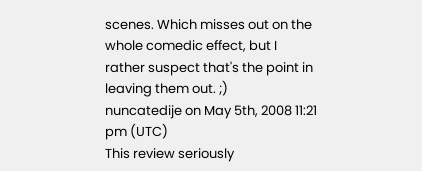scenes. Which misses out on the whole comedic effect, but I rather suspect that's the point in leaving them out. ;)
nuncatedije on May 5th, 2008 11:21 pm (UTC)
This review seriously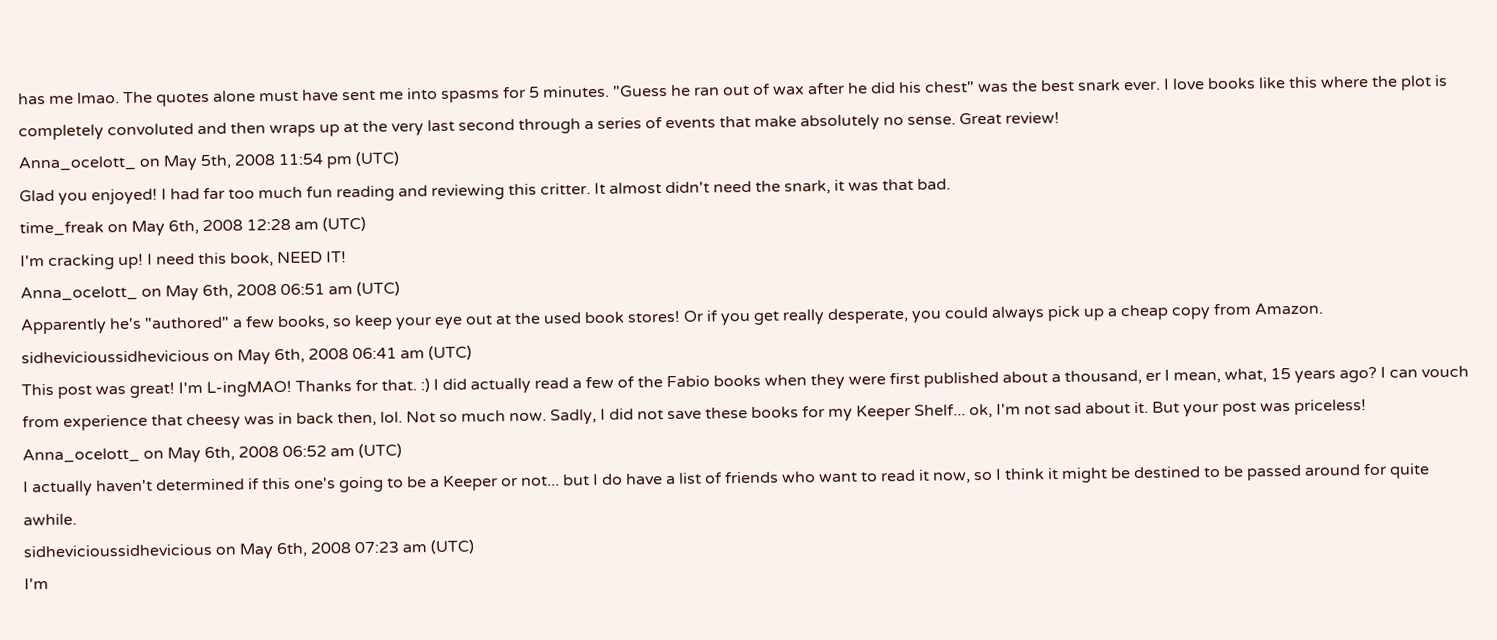has me lmao. The quotes alone must have sent me into spasms for 5 minutes. "Guess he ran out of wax after he did his chest" was the best snark ever. I love books like this where the plot is completely convoluted and then wraps up at the very last second through a series of events that make absolutely no sense. Great review!
Anna_ocelott_ on May 5th, 2008 11:54 pm (UTC)
Glad you enjoyed! I had far too much fun reading and reviewing this critter. It almost didn't need the snark, it was that bad.
time_freak on May 6th, 2008 12:28 am (UTC)
I'm cracking up! I need this book, NEED IT!
Anna_ocelott_ on May 6th, 2008 06:51 am (UTC)
Apparently he's "authored" a few books, so keep your eye out at the used book stores! Or if you get really desperate, you could always pick up a cheap copy from Amazon.
sidhevicioussidhevicious on May 6th, 2008 06:41 am (UTC)
This post was great! I'm L-ingMAO! Thanks for that. :) I did actually read a few of the Fabio books when they were first published about a thousand, er I mean, what, 15 years ago? I can vouch from experience that cheesy was in back then, lol. Not so much now. Sadly, I did not save these books for my Keeper Shelf... ok, I'm not sad about it. But your post was priceless!
Anna_ocelott_ on May 6th, 2008 06:52 am (UTC)
I actually haven't determined if this one's going to be a Keeper or not... but I do have a list of friends who want to read it now, so I think it might be destined to be passed around for quite awhile.
sidhevicioussidhevicious on May 6th, 2008 07:23 am (UTC)
I'm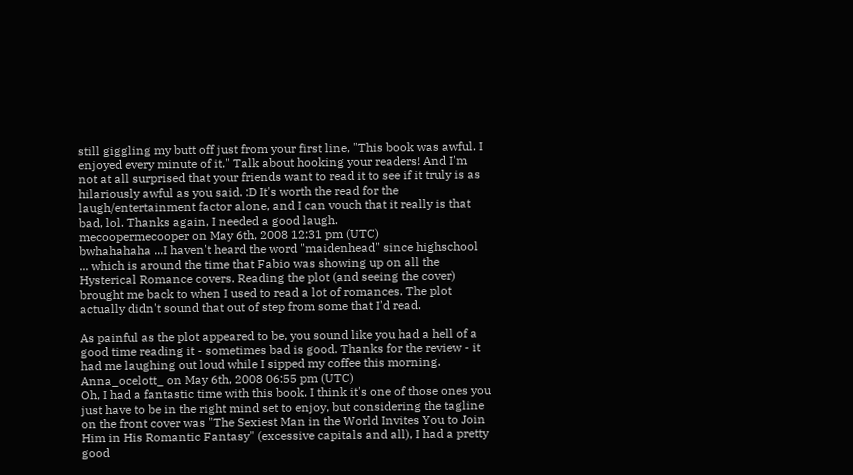still giggling my butt off just from your first line, "This book was awful. I enjoyed every minute of it." Talk about hooking your readers! And I'm not at all surprised that your friends want to read it to see if it truly is as hilariously awful as you said. :D It's worth the read for the laugh/entertainment factor alone, and I can vouch that it really is that bad, lol. Thanks again, I needed a good laugh.
mecoopermecooper on May 6th, 2008 12:31 pm (UTC)
bwhahahaha ...I haven't heard the word "maidenhead" since highschool ... which is around the time that Fabio was showing up on all the Hysterical Romance covers. Reading the plot (and seeing the cover) brought me back to when I used to read a lot of romances. The plot actually didn't sound that out of step from some that I'd read.

As painful as the plot appeared to be, you sound like you had a hell of a good time reading it - sometimes bad is good. Thanks for the review - it had me laughing out loud while I sipped my coffee this morning.
Anna_ocelott_ on May 6th, 2008 06:55 pm (UTC)
Oh, I had a fantastic time with this book. I think it's one of those ones you just have to be in the right mind set to enjoy, but considering the tagline on the front cover was "The Sexiest Man in the World Invites You to Join Him in His Romantic Fantasy" (excessive capitals and all), I had a pretty good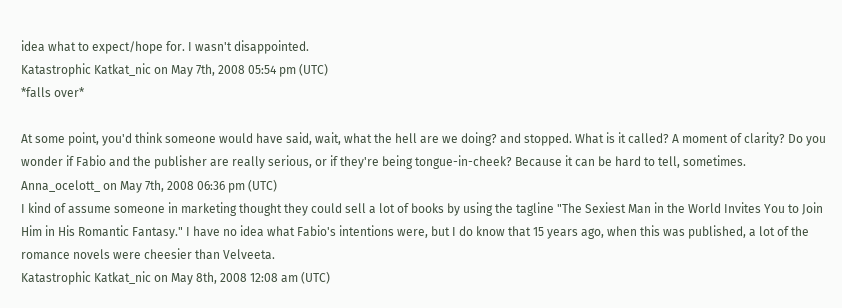idea what to expect/hope for. I wasn't disappointed.
Katastrophic Katkat_nic on May 7th, 2008 05:54 pm (UTC)
*falls over*

At some point, you'd think someone would have said, wait, what the hell are we doing? and stopped. What is it called? A moment of clarity? Do you wonder if Fabio and the publisher are really serious, or if they're being tongue-in-cheek? Because it can be hard to tell, sometimes.
Anna_ocelott_ on May 7th, 2008 06:36 pm (UTC)
I kind of assume someone in marketing thought they could sell a lot of books by using the tagline "The Sexiest Man in the World Invites You to Join Him in His Romantic Fantasy." I have no idea what Fabio's intentions were, but I do know that 15 years ago, when this was published, a lot of the romance novels were cheesier than Velveeta.
Katastrophic Katkat_nic on May 8th, 2008 12:08 am (UTC)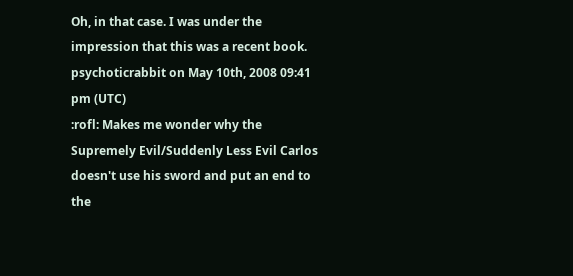Oh, in that case. I was under the impression that this was a recent book.
psychoticrabbit on May 10th, 2008 09:41 pm (UTC)
:rofl: Makes me wonder why the Supremely Evil/Suddenly Less Evil Carlos doesn't use his sword and put an end to the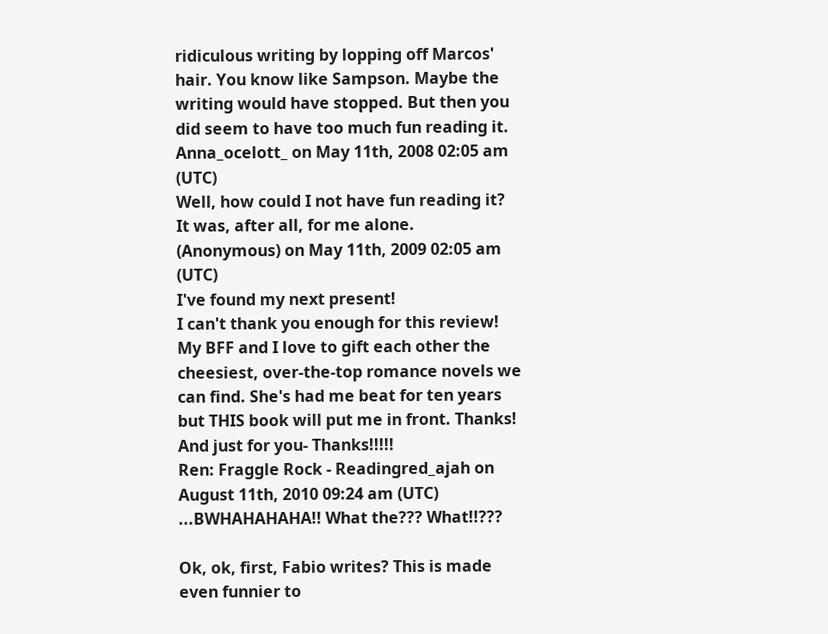ridiculous writing by lopping off Marcos' hair. You know like Sampson. Maybe the writing would have stopped. But then you did seem to have too much fun reading it.
Anna_ocelott_ on May 11th, 2008 02:05 am (UTC)
Well, how could I not have fun reading it? It was, after all, for me alone.
(Anonymous) on May 11th, 2009 02:05 am (UTC)
I've found my next present!
I can't thank you enough for this review! My BFF and I love to gift each other the cheesiest, over-the-top romance novels we can find. She's had me beat for ten years but THIS book will put me in front. Thanks! And just for you- Thanks!!!!!
Ren: Fraggle Rock - Readingred_ajah on August 11th, 2010 09:24 am (UTC)
...BWHAHAHAHA!! What the??? What!!???

Ok, ok, first, Fabio writes? This is made even funnier to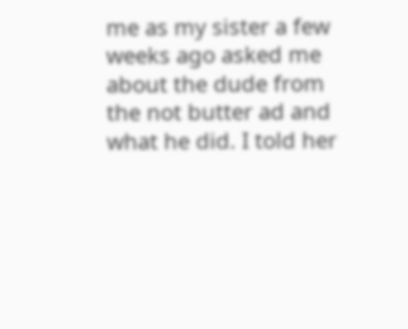me as my sister a few weeks ago asked me about the dude from the not butter ad and what he did. I told her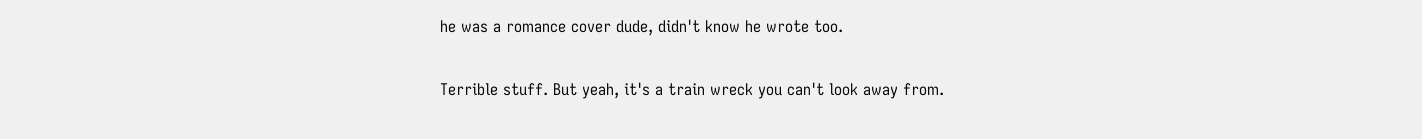he was a romance cover dude, didn't know he wrote too.

Terrible stuff. But yeah, it's a train wreck you can't look away from.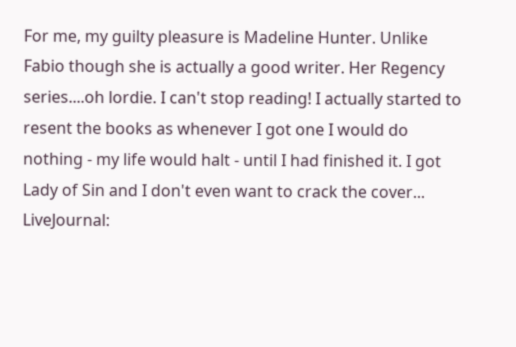For me, my guilty pleasure is Madeline Hunter. Unlike Fabio though she is actually a good writer. Her Regency series....oh lordie. I can't stop reading! I actually started to resent the books as whenever I got one I would do nothing - my life would halt - until I had finished it. I got Lady of Sin and I don't even want to crack the cover...
LiveJournal: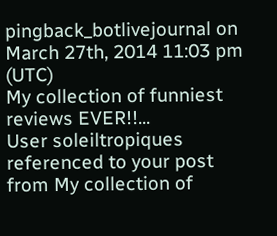pingback_botlivejournal on March 27th, 2014 11:03 pm (UTC)
My collection of funniest reviews EVER!!...
User soleiltropiques referenced to your post from My collection of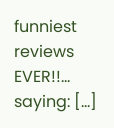funniest reviews EVER!!... saying: [...]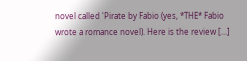novel called 'Pirate by Fabio (yes, *THE* Fabio wrote a romance novel). Here is the review [...]